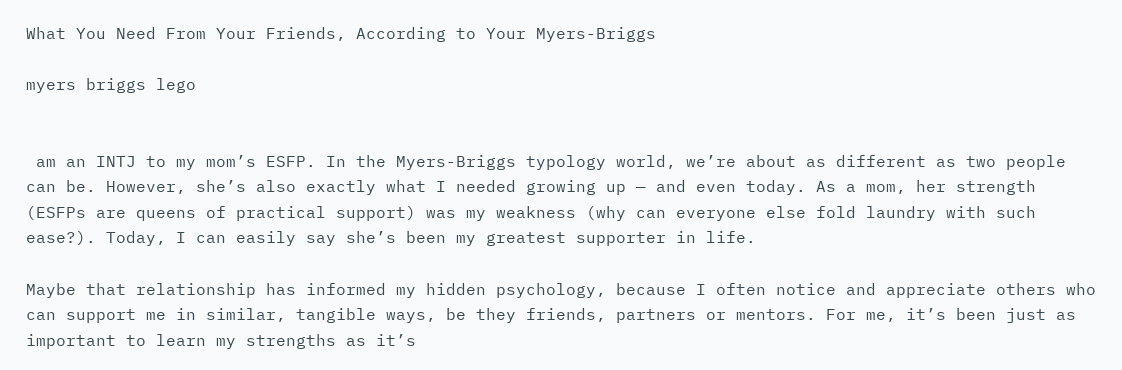What You Need From Your Friends, According to Your Myers-Briggs

myers briggs lego


 am an INTJ to my mom’s ESFP. In the Myers-Briggs typology world, we’re about as different as two people can be. However, she’s also exactly what I needed growing up — and even today. As a mom, her strength (ESFPs are queens of practical support) was my weakness (why can everyone else fold laundry with such ease?). Today, I can easily say she’s been my greatest supporter in life.

Maybe that relationship has informed my hidden psychology, because I often notice and appreciate others who can support me in similar, tangible ways, be they friends, partners or mentors. For me, it’s been just as important to learn my strengths as it’s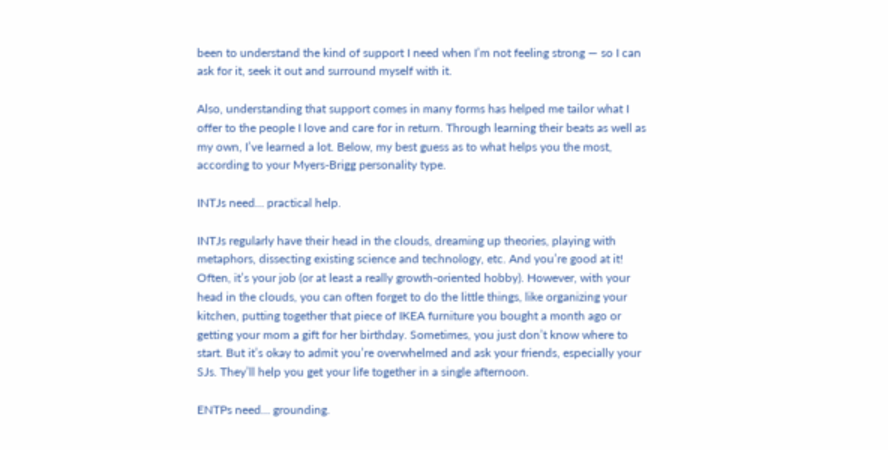been to understand the kind of support I need when I’m not feeling strong — so I can ask for it, seek it out and surround myself with it.

Also, understanding that support comes in many forms has helped me tailor what I offer to the people I love and care for in return. Through learning their beats as well as my own, I’ve learned a lot. Below, my best guess as to what helps you the most, according to your Myers-Brigg personality type.

INTJs need… practical help.

INTJs regularly have their head in the clouds, dreaming up theories, playing with metaphors, dissecting existing science and technology, etc. And you’re good at it! Often, it’s your job (or at least a really growth-oriented hobby). However, with your head in the clouds, you can often forget to do the little things, like organizing your kitchen, putting together that piece of IKEA furniture you bought a month ago or getting your mom a gift for her birthday. Sometimes, you just don’t know where to start. But it’s okay to admit you’re overwhelmed and ask your friends, especially your SJs. They’ll help you get your life together in a single afternoon.

ENTPs need… grounding.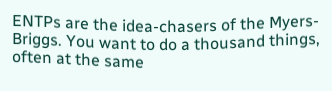ENTPs are the idea-chasers of the Myers-Briggs. You want to do a thousand things, often at the same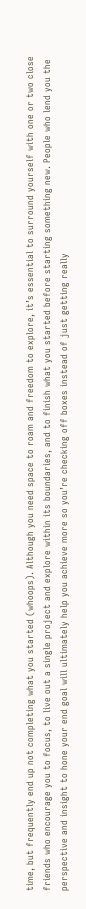time, but frequently end up not completing what you started (whoops). Although you need space to roam and freedom to explore, it’s essential to surround yourself with one or two close friends who encourage you to focus, to live out a single project and explore within its boundaries, and to finish what you started before starting something new. People who lend you the perspective and insight to hone your end goal will ultimately help you achieve more so you’re checking off boxes instead of just getting really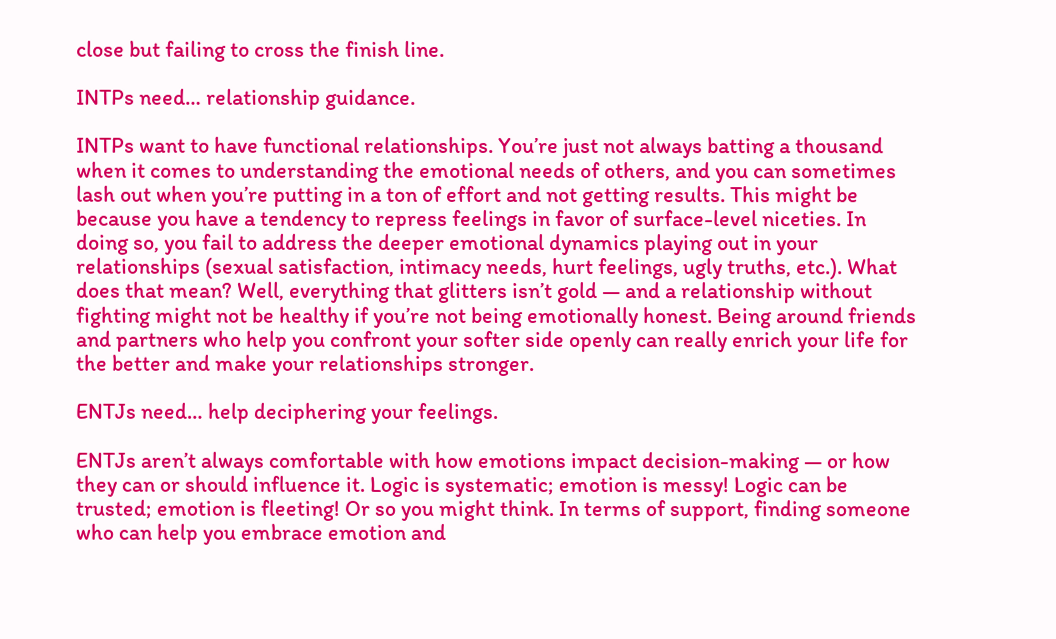close but failing to cross the finish line.

INTPs need… relationship guidance.

INTPs want to have functional relationships. You’re just not always batting a thousand when it comes to understanding the emotional needs of others, and you can sometimes lash out when you’re putting in a ton of effort and not getting results. This might be because you have a tendency to repress feelings in favor of surface-level niceties. In doing so, you fail to address the deeper emotional dynamics playing out in your relationships (sexual satisfaction, intimacy needs, hurt feelings, ugly truths, etc.). What does that mean? Well, everything that glitters isn’t gold — and a relationship without fighting might not be healthy if you’re not being emotionally honest. Being around friends and partners who help you confront your softer side openly can really enrich your life for the better and make your relationships stronger.

ENTJs need… help deciphering your feelings.

ENTJs aren’t always comfortable with how emotions impact decision-making — or how they can or should influence it. Logic is systematic; emotion is messy! Logic can be trusted; emotion is fleeting! Or so you might think. In terms of support, finding someone who can help you embrace emotion and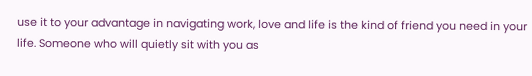use it to your advantage in navigating work, love and life is the kind of friend you need in your life. Someone who will quietly sit with you as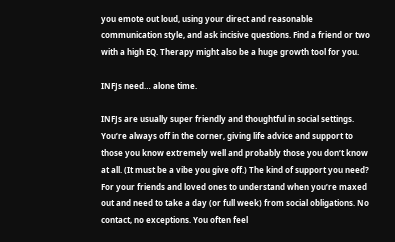you emote out loud, using your direct and reasonable communication style, and ask incisive questions. Find a friend or two with a high EQ. Therapy might also be a huge growth tool for you.

INFJs need… alone time.

INFJs are usually super friendly and thoughtful in social settings. You’re always off in the corner, giving life advice and support to those you know extremely well and probably those you don’t know at all. (It must be a vibe you give off.) The kind of support you need? For your friends and loved ones to understand when you’re maxed out and need to take a day (or full week) from social obligations. No contact, no exceptions. You often feel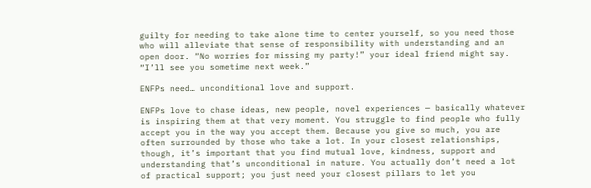guilty for needing to take alone time to center yourself, so you need those who will alleviate that sense of responsibility with understanding and an open door. “No worries for missing my party!” your ideal friend might say. “I’ll see you sometime next week.”

ENFPs need… unconditional love and support.

ENFPs love to chase ideas, new people, novel experiences — basically whatever is inspiring them at that very moment. You struggle to find people who fully accept you in the way you accept them. Because you give so much, you are often surrounded by those who take a lot. In your closest relationships, though, it’s important that you find mutual love, kindness, support and understanding that’s unconditional in nature. You actually don’t need a lot of practical support; you just need your closest pillars to let you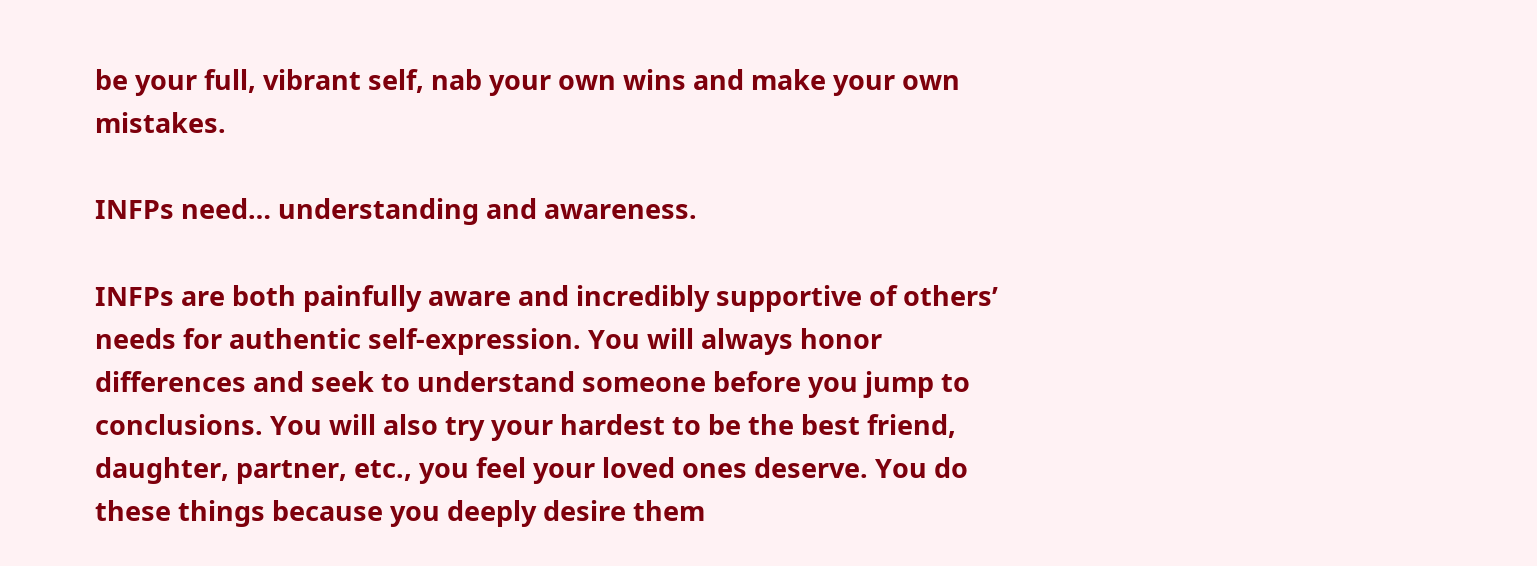be your full, vibrant self, nab your own wins and make your own mistakes.

INFPs need… understanding and awareness.

INFPs are both painfully aware and incredibly supportive of others’ needs for authentic self-expression. You will always honor differences and seek to understand someone before you jump to conclusions. You will also try your hardest to be the best friend, daughter, partner, etc., you feel your loved ones deserve. You do these things because you deeply desire them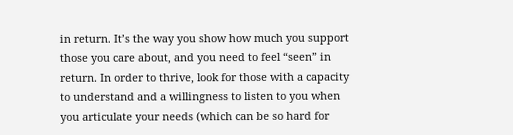in return. It’s the way you show how much you support those you care about, and you need to feel “seen” in return. In order to thrive, look for those with a capacity to understand and a willingness to listen to you when you articulate your needs (which can be so hard for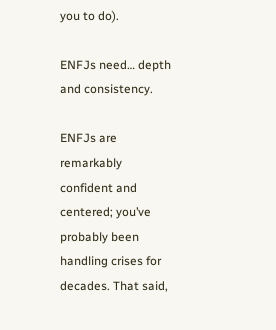you to do).

ENFJs need… depth and consistency.

ENFJs are remarkably confident and centered; you’ve probably been handling crises for decades. That said,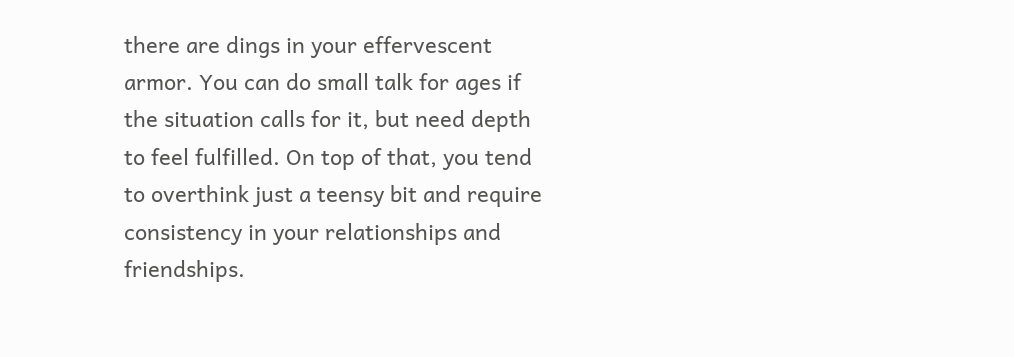there are dings in your effervescent armor. You can do small talk for ages if the situation calls for it, but need depth to feel fulfilled. On top of that, you tend to overthink just a teensy bit and require consistency in your relationships and friendships.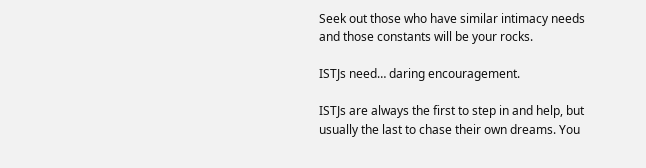Seek out those who have similar intimacy needs and those constants will be your rocks.

ISTJs need… daring encouragement.

ISTJs are always the first to step in and help, but usually the last to chase their own dreams. You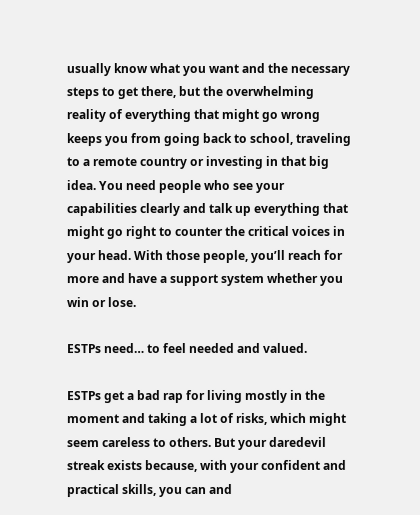usually know what you want and the necessary steps to get there, but the overwhelming reality of everything that might go wrong keeps you from going back to school, traveling to a remote country or investing in that big idea. You need people who see your capabilities clearly and talk up everything that might go right to counter the critical voices in your head. With those people, you’ll reach for more and have a support system whether you win or lose.

ESTPs need… to feel needed and valued.

ESTPs get a bad rap for living mostly in the moment and taking a lot of risks, which might seem careless to others. But your daredevil streak exists because, with your confident and practical skills, you can and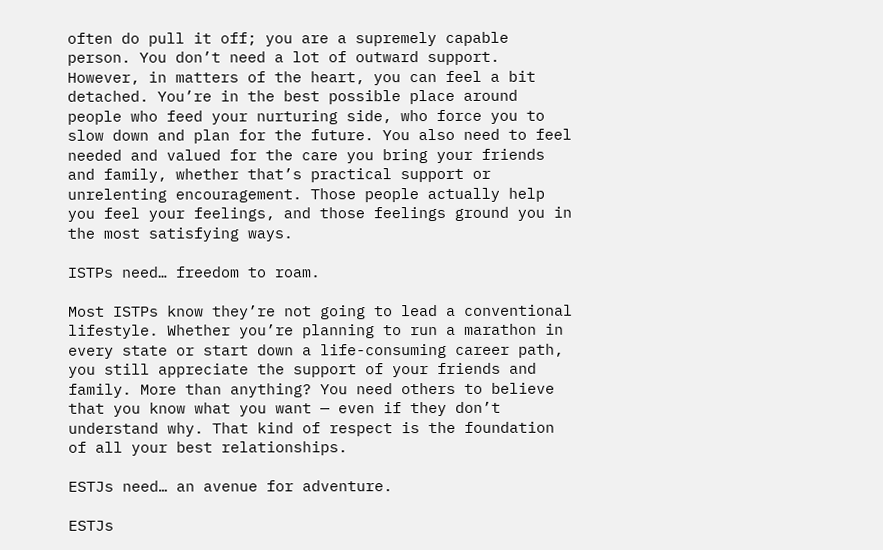often do pull it off; you are a supremely capable person. You don’t need a lot of outward support. However, in matters of the heart, you can feel a bit detached. You’re in the best possible place around people who feed your nurturing side, who force you to slow down and plan for the future. You also need to feel needed and valued for the care you bring your friends and family, whether that’s practical support or unrelenting encouragement. Those people actually help you feel your feelings, and those feelings ground you in the most satisfying ways.

ISTPs need… freedom to roam.

Most ISTPs know they’re not going to lead a conventional lifestyle. Whether you’re planning to run a marathon in every state or start down a life-consuming career path, you still appreciate the support of your friends and family. More than anything? You need others to believe that you know what you want — even if they don’t understand why. That kind of respect is the foundation of all your best relationships.

ESTJs need… an avenue for adventure.

ESTJs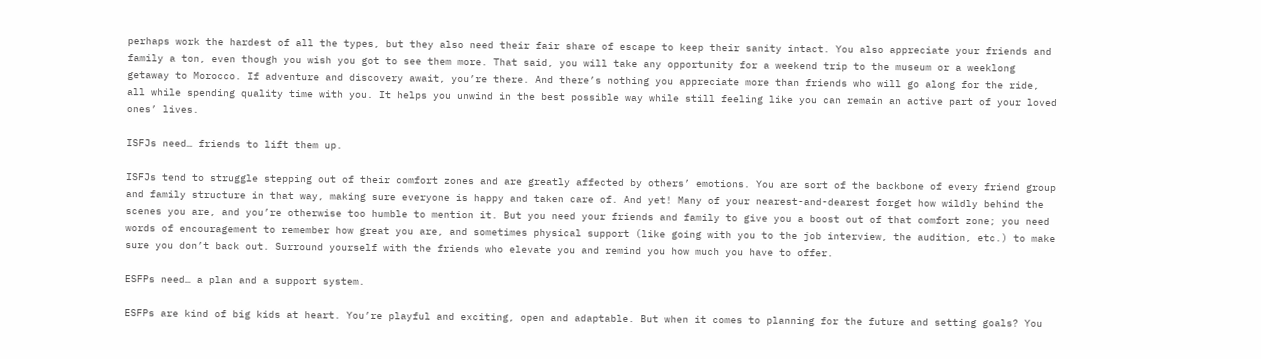perhaps work the hardest of all the types, but they also need their fair share of escape to keep their sanity intact. You also appreciate your friends and family a ton, even though you wish you got to see them more. That said, you will take any opportunity for a weekend trip to the museum or a weeklong getaway to Morocco. If adventure and discovery await, you’re there. And there’s nothing you appreciate more than friends who will go along for the ride, all while spending quality time with you. It helps you unwind in the best possible way while still feeling like you can remain an active part of your loved ones’ lives.

ISFJs need… friends to lift them up.

ISFJs tend to struggle stepping out of their comfort zones and are greatly affected by others’ emotions. You are sort of the backbone of every friend group and family structure in that way, making sure everyone is happy and taken care of. And yet! Many of your nearest-and-dearest forget how wildly behind the scenes you are, and you’re otherwise too humble to mention it. But you need your friends and family to give you a boost out of that comfort zone; you need words of encouragement to remember how great you are, and sometimes physical support (like going with you to the job interview, the audition, etc.) to make sure you don’t back out. Surround yourself with the friends who elevate you and remind you how much you have to offer.

ESFPs need… a plan and a support system.

ESFPs are kind of big kids at heart. You’re playful and exciting, open and adaptable. But when it comes to planning for the future and setting goals? You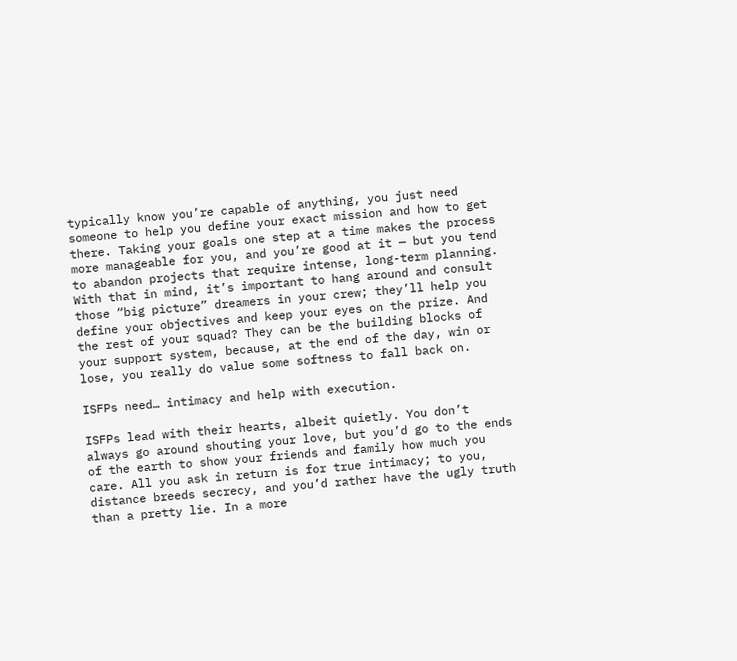typically know you’re capable of anything, you just need someone to help you define your exact mission and how to get there. Taking your goals one step at a time makes the process more manageable for you, and you’re good at it — but you tend to abandon projects that require intense, long-term planning. With that in mind, it’s important to hang around and consult those “big picture” dreamers in your crew; they’ll help you define your objectives and keep your eyes on the prize. And the rest of your squad? They can be the building blocks of your support system, because, at the end of the day, win or lose, you really do value some softness to fall back on.

ISFPs need… intimacy and help with execution.

ISFPs lead with their hearts, albeit quietly. You don’t always go around shouting your love, but you’d go to the ends of the earth to show your friends and family how much you care. All you ask in return is for true intimacy; to you, distance breeds secrecy, and you’d rather have the ugly truth than a pretty lie. In a more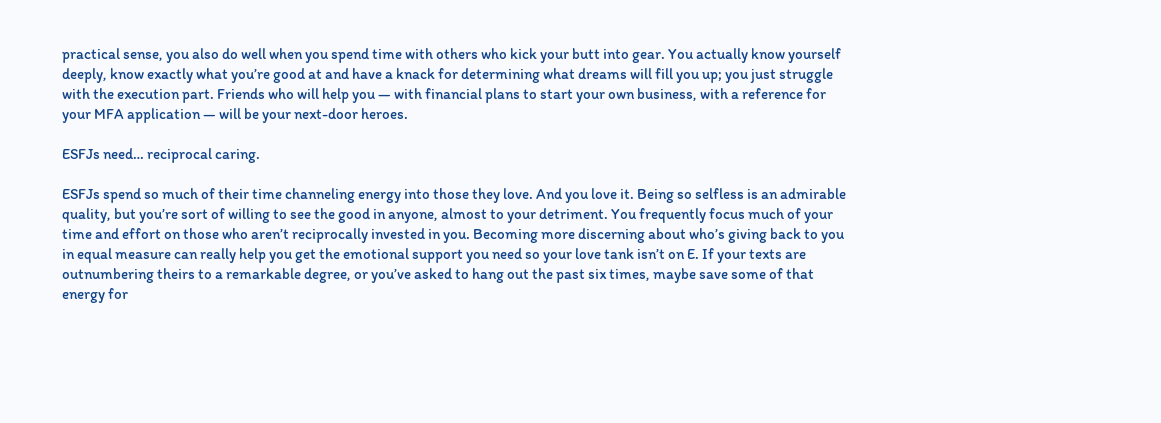practical sense, you also do well when you spend time with others who kick your butt into gear. You actually know yourself deeply, know exactly what you’re good at and have a knack for determining what dreams will fill you up; you just struggle with the execution part. Friends who will help you — with financial plans to start your own business, with a reference for your MFA application — will be your next-door heroes.

ESFJs need… reciprocal caring.

ESFJs spend so much of their time channeling energy into those they love. And you love it. Being so selfless is an admirable quality, but you’re sort of willing to see the good in anyone, almost to your detriment. You frequently focus much of your time and effort on those who aren’t reciprocally invested in you. Becoming more discerning about who’s giving back to you in equal measure can really help you get the emotional support you need so your love tank isn’t on E. If your texts are outnumbering theirs to a remarkable degree, or you’ve asked to hang out the past six times, maybe save some of that energy for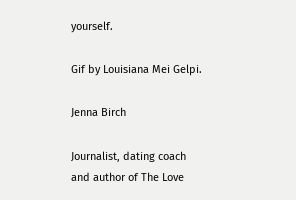yourself.

Gif by Louisiana Mei Gelpi.

Jenna Birch

Journalist, dating coach and author of The Love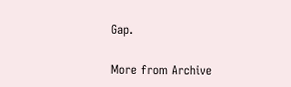Gap.

More from Archive